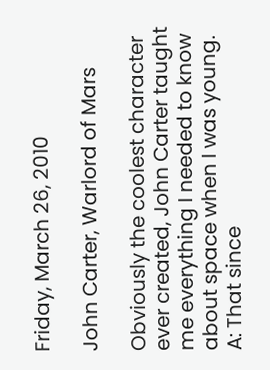Friday, March 26, 2010

John Carter, Warlord of Mars

Obviously the coolest character ever created, John Carter taught me everything I needed to know about space when I was young.
A: That since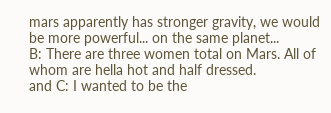mars apparently has stronger gravity, we would be more powerful... on the same planet...
B: There are three women total on Mars. All of whom are hella hot and half dressed.
and C: I wanted to be the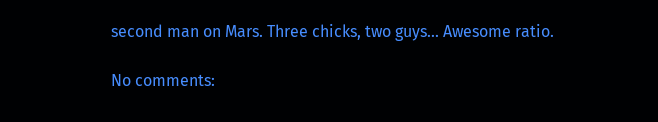second man on Mars. Three chicks, two guys... Awesome ratio.

No comments: